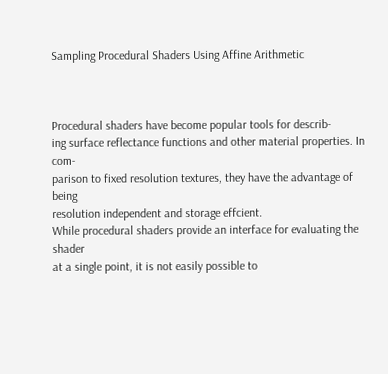Sampling Procedural Shaders Using Affine Arithmetic



Procedural shaders have become popular tools for describ-
ing surface reflectance functions and other material properties. In com-
parison to fixed resolution textures, they have the advantage of being
resolution independent and storage effcient.
While procedural shaders provide an interface for evaluating the shader
at a single point, it is not easily possible to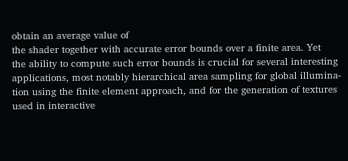obtain an average value of
the shader together with accurate error bounds over a finite area. Yet
the ability to compute such error bounds is crucial for several interesting
applications, most notably hierarchical area sampling for global illumina-
tion using the finite element approach, and for the generation of textures
used in interactive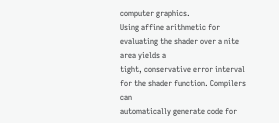computer graphics.
Using affine arithmetic for evaluating the shader over a nite area yields a
tight, conservative error interval for the shader function. Compilers can
automatically generate code for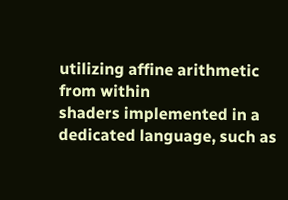utilizing affine arithmetic from within
shaders implemented in a dedicated language, such as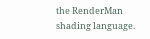the RenderMan
shading language.